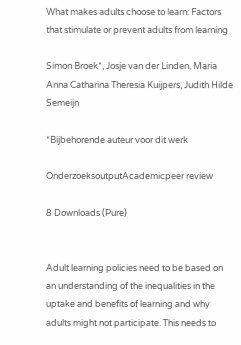What makes adults choose to learn: Factors that stimulate or prevent adults from learning

Simon Broek*, Josje van der Linden, Maria Anna Catharina Theresia Kuijpers, Judith Hilde Semeijn

*Bijbehorende auteur voor dit werk

OnderzoeksoutputAcademicpeer review

8 Downloads (Pure)


Adult learning policies need to be based on an understanding of the inequalities in the uptake and benefits of learning and why adults might not participate. This needs to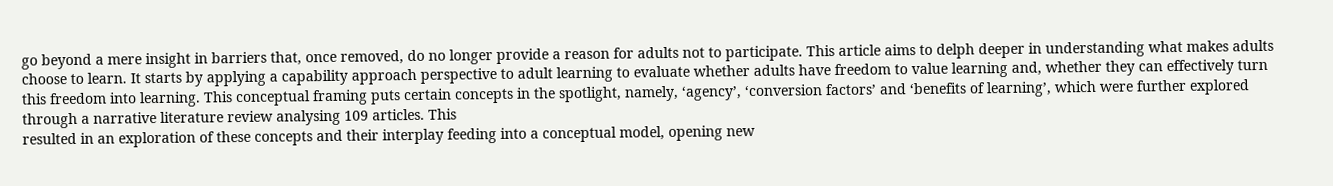go beyond a mere insight in barriers that, once removed, do no longer provide a reason for adults not to participate. This article aims to delph deeper in understanding what makes adults choose to learn. It starts by applying a capability approach perspective to adult learning to evaluate whether adults have freedom to value learning and, whether they can effectively turn this freedom into learning. This conceptual framing puts certain concepts in the spotlight, namely, ‘agency’, ‘conversion factors’ and ‘benefits of learning’, which were further explored through a narrative literature review analysing 109 articles. This
resulted in an exploration of these concepts and their interplay feeding into a conceptual model, opening new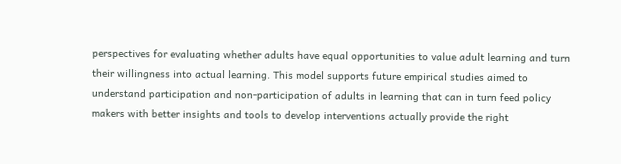perspectives for evaluating whether adults have equal opportunities to value adult learning and turn their willingness into actual learning. This model supports future empirical studies aimed to understand participation and non-participation of adults in learning that can in turn feed policy makers with better insights and tools to develop interventions actually provide the right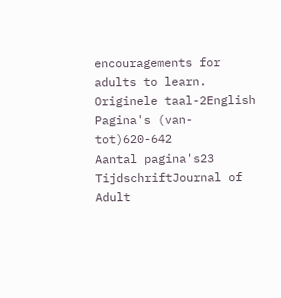encouragements for adults to learn.
Originele taal-2English
Pagina's (van-tot)620-642
Aantal pagina's23
TijdschriftJournal of Adult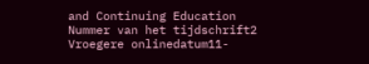and Continuing Education
Nummer van het tijdschrift2
Vroegere onlinedatum11-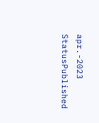apr.-2023
StatusPublished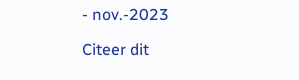- nov.-2023

Citeer dit